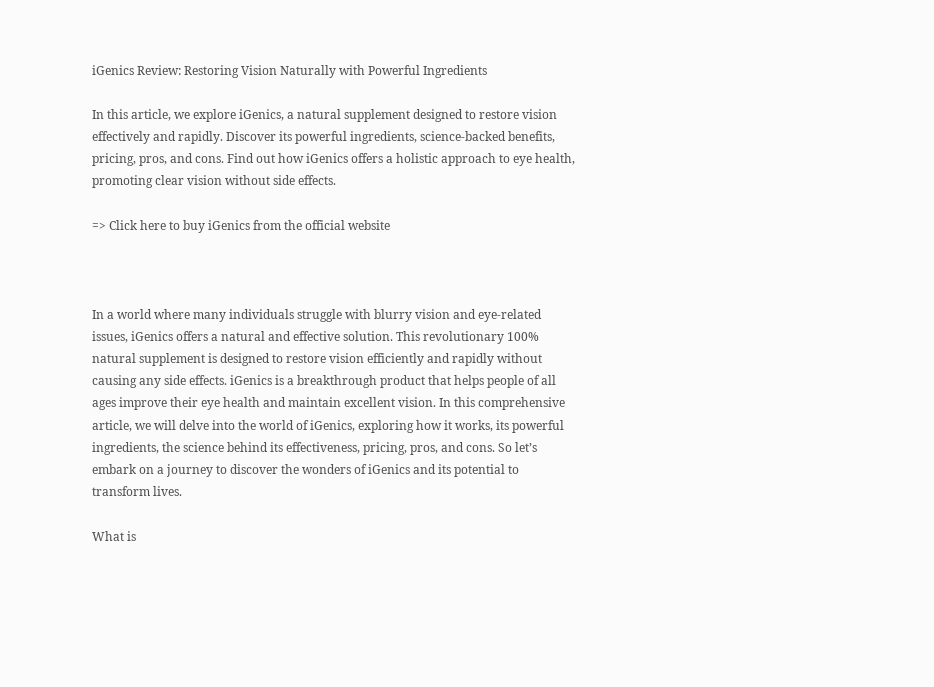iGenics Review: Restoring Vision Naturally with Powerful Ingredients

In this article, we explore iGenics, a natural supplement designed to restore vision effectively and rapidly. Discover its powerful ingredients, science-backed benefits, pricing, pros, and cons. Find out how iGenics offers a holistic approach to eye health, promoting clear vision without side effects.

=> Click here to buy iGenics from the official website



In a world where many individuals struggle with blurry vision and eye-related issues, iGenics offers a natural and effective solution. This revolutionary 100% natural supplement is designed to restore vision efficiently and rapidly without causing any side effects. iGenics is a breakthrough product that helps people of all ages improve their eye health and maintain excellent vision. In this comprehensive article, we will delve into the world of iGenics, exploring how it works, its powerful ingredients, the science behind its effectiveness, pricing, pros, and cons. So let’s embark on a journey to discover the wonders of iGenics and its potential to transform lives.

What is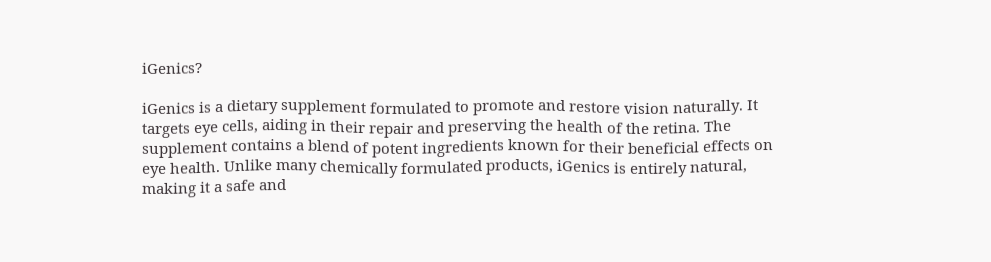iGenics?

iGenics is a dietary supplement formulated to promote and restore vision naturally. It targets eye cells, aiding in their repair and preserving the health of the retina. The supplement contains a blend of potent ingredients known for their beneficial effects on eye health. Unlike many chemically formulated products, iGenics is entirely natural, making it a safe and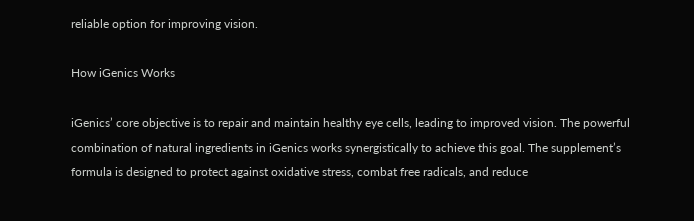reliable option for improving vision.

How iGenics Works

iGenics’ core objective is to repair and maintain healthy eye cells, leading to improved vision. The powerful combination of natural ingredients in iGenics works synergistically to achieve this goal. The supplement’s formula is designed to protect against oxidative stress, combat free radicals, and reduce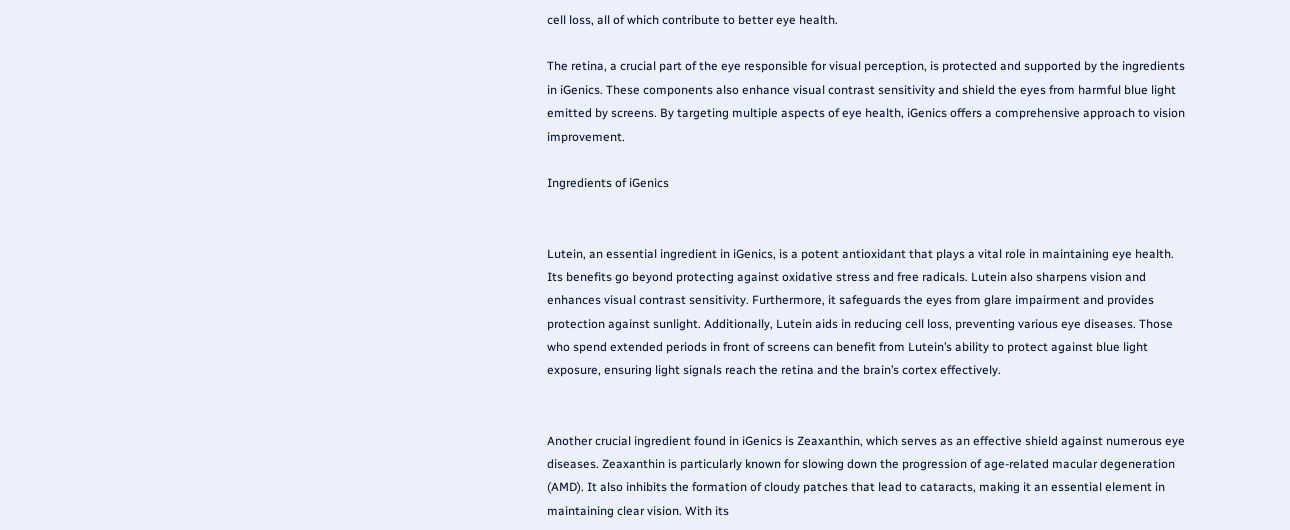cell loss, all of which contribute to better eye health.

The retina, a crucial part of the eye responsible for visual perception, is protected and supported by the ingredients in iGenics. These components also enhance visual contrast sensitivity and shield the eyes from harmful blue light emitted by screens. By targeting multiple aspects of eye health, iGenics offers a comprehensive approach to vision improvement.

Ingredients of iGenics


Lutein, an essential ingredient in iGenics, is a potent antioxidant that plays a vital role in maintaining eye health. Its benefits go beyond protecting against oxidative stress and free radicals. Lutein also sharpens vision and enhances visual contrast sensitivity. Furthermore, it safeguards the eyes from glare impairment and provides protection against sunlight. Additionally, Lutein aids in reducing cell loss, preventing various eye diseases. Those who spend extended periods in front of screens can benefit from Lutein’s ability to protect against blue light exposure, ensuring light signals reach the retina and the brain’s cortex effectively.


Another crucial ingredient found in iGenics is Zeaxanthin, which serves as an effective shield against numerous eye diseases. Zeaxanthin is particularly known for slowing down the progression of age-related macular degeneration (AMD). It also inhibits the formation of cloudy patches that lead to cataracts, making it an essential element in maintaining clear vision. With its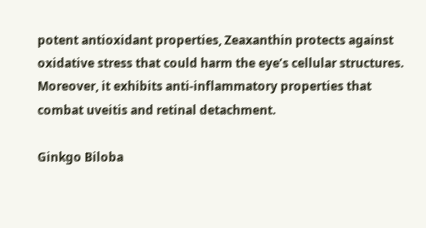potent antioxidant properties, Zeaxanthin protects against oxidative stress that could harm the eye’s cellular structures. Moreover, it exhibits anti-inflammatory properties that combat uveitis and retinal detachment.

Ginkgo Biloba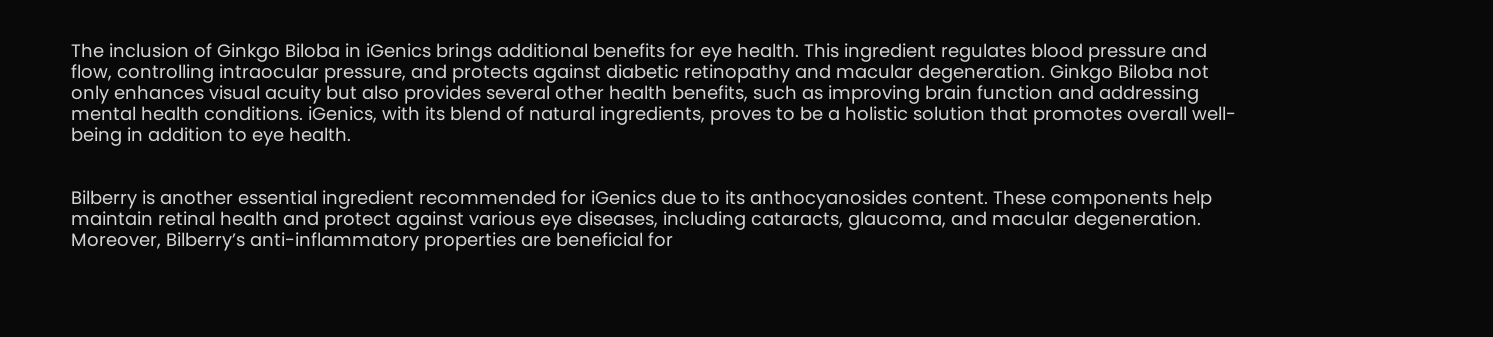The inclusion of Ginkgo Biloba in iGenics brings additional benefits for eye health. This ingredient regulates blood pressure and flow, controlling intraocular pressure, and protects against diabetic retinopathy and macular degeneration. Ginkgo Biloba not only enhances visual acuity but also provides several other health benefits, such as improving brain function and addressing mental health conditions. iGenics, with its blend of natural ingredients, proves to be a holistic solution that promotes overall well-being in addition to eye health.


Bilberry is another essential ingredient recommended for iGenics due to its anthocyanosides content. These components help maintain retinal health and protect against various eye diseases, including cataracts, glaucoma, and macular degeneration. Moreover, Bilberry’s anti-inflammatory properties are beneficial for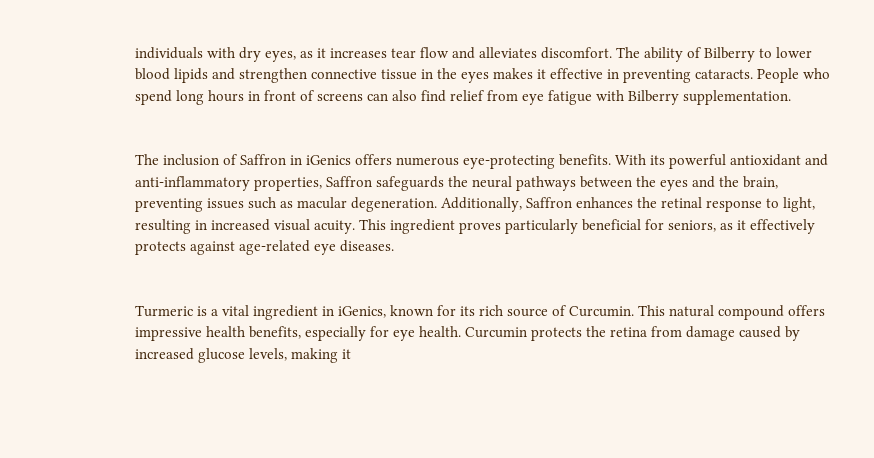individuals with dry eyes, as it increases tear flow and alleviates discomfort. The ability of Bilberry to lower blood lipids and strengthen connective tissue in the eyes makes it effective in preventing cataracts. People who spend long hours in front of screens can also find relief from eye fatigue with Bilberry supplementation.


The inclusion of Saffron in iGenics offers numerous eye-protecting benefits. With its powerful antioxidant and anti-inflammatory properties, Saffron safeguards the neural pathways between the eyes and the brain, preventing issues such as macular degeneration. Additionally, Saffron enhances the retinal response to light, resulting in increased visual acuity. This ingredient proves particularly beneficial for seniors, as it effectively protects against age-related eye diseases.


Turmeric is a vital ingredient in iGenics, known for its rich source of Curcumin. This natural compound offers impressive health benefits, especially for eye health. Curcumin protects the retina from damage caused by increased glucose levels, making it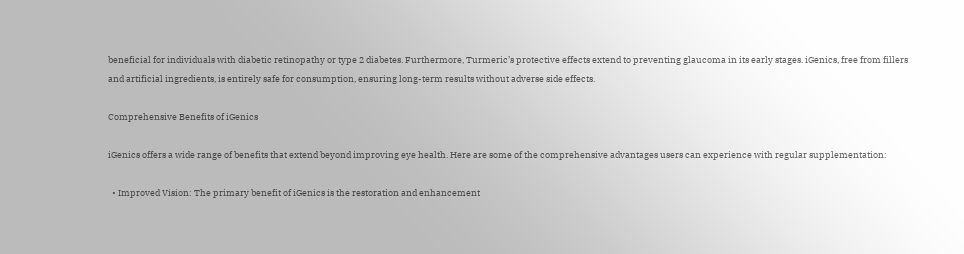beneficial for individuals with diabetic retinopathy or type 2 diabetes. Furthermore, Turmeric’s protective effects extend to preventing glaucoma in its early stages. iGenics, free from fillers and artificial ingredients, is entirely safe for consumption, ensuring long-term results without adverse side effects.

Comprehensive Benefits of iGenics

iGenics offers a wide range of benefits that extend beyond improving eye health. Here are some of the comprehensive advantages users can experience with regular supplementation:

  • Improved Vision: The primary benefit of iGenics is the restoration and enhancement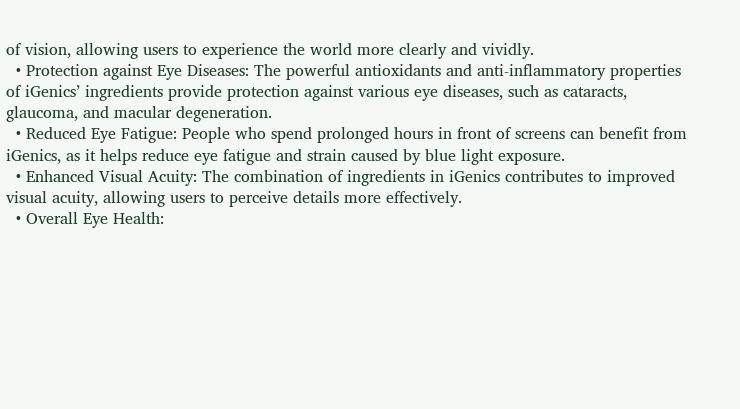of vision, allowing users to experience the world more clearly and vividly.
  • Protection against Eye Diseases: The powerful antioxidants and anti-inflammatory properties of iGenics’ ingredients provide protection against various eye diseases, such as cataracts, glaucoma, and macular degeneration.
  • Reduced Eye Fatigue: People who spend prolonged hours in front of screens can benefit from iGenics, as it helps reduce eye fatigue and strain caused by blue light exposure.
  • Enhanced Visual Acuity: The combination of ingredients in iGenics contributes to improved visual acuity, allowing users to perceive details more effectively.
  • Overall Eye Health: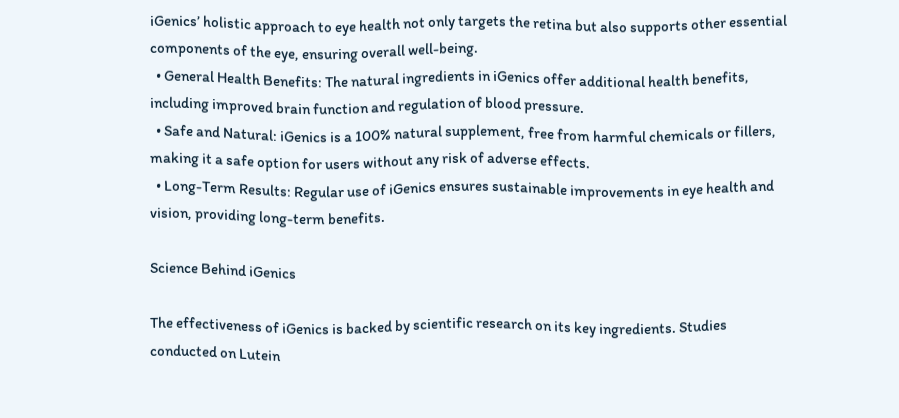iGenics’ holistic approach to eye health not only targets the retina but also supports other essential components of the eye, ensuring overall well-being.
  • General Health Benefits: The natural ingredients in iGenics offer additional health benefits, including improved brain function and regulation of blood pressure.
  • Safe and Natural: iGenics is a 100% natural supplement, free from harmful chemicals or fillers, making it a safe option for users without any risk of adverse effects.
  • Long-Term Results: Regular use of iGenics ensures sustainable improvements in eye health and vision, providing long-term benefits.

Science Behind iGenics

The effectiveness of iGenics is backed by scientific research on its key ingredients. Studies conducted on Lutein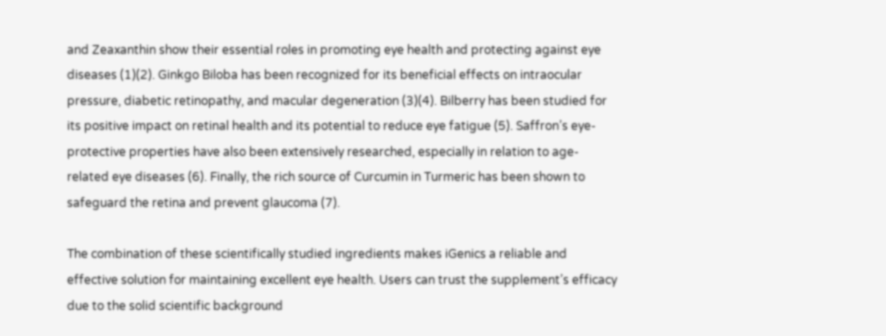and Zeaxanthin show their essential roles in promoting eye health and protecting against eye diseases (1)(2). Ginkgo Biloba has been recognized for its beneficial effects on intraocular pressure, diabetic retinopathy, and macular degeneration (3)(4). Bilberry has been studied for its positive impact on retinal health and its potential to reduce eye fatigue (5). Saffron’s eye-protective properties have also been extensively researched, especially in relation to age-related eye diseases (6). Finally, the rich source of Curcumin in Turmeric has been shown to safeguard the retina and prevent glaucoma (7).

The combination of these scientifically studied ingredients makes iGenics a reliable and effective solution for maintaining excellent eye health. Users can trust the supplement’s efficacy due to the solid scientific background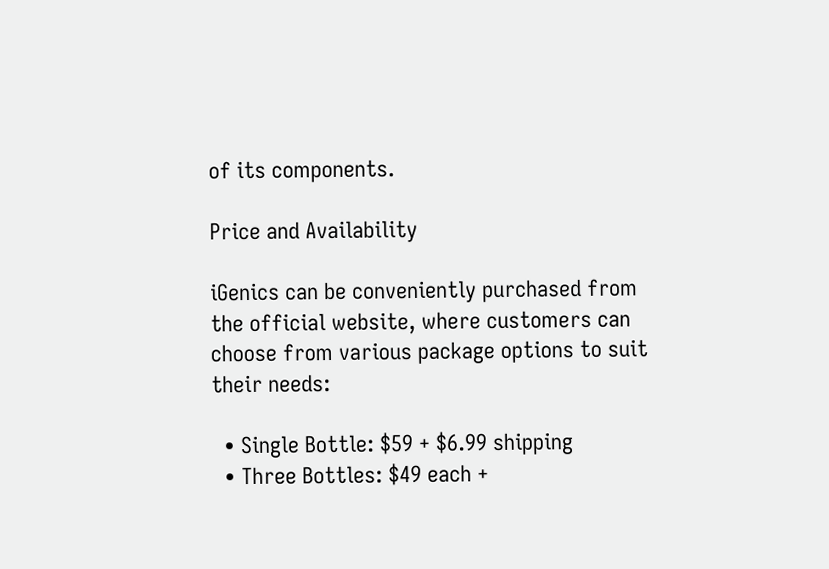of its components.

Price and Availability

iGenics can be conveniently purchased from the official website, where customers can choose from various package options to suit their needs:

  • Single Bottle: $59 + $6.99 shipping
  • Three Bottles: $49 each +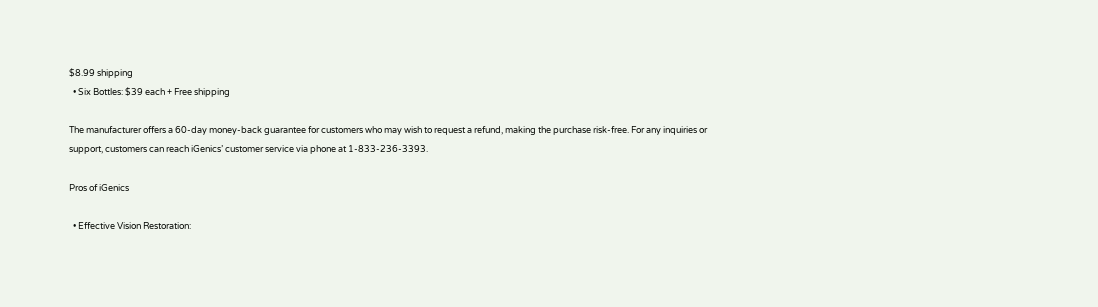$8.99 shipping
  • Six Bottles: $39 each + Free shipping

The manufacturer offers a 60-day money-back guarantee for customers who may wish to request a refund, making the purchase risk-free. For any inquiries or support, customers can reach iGenics’ customer service via phone at 1-833-236-3393.

Pros of iGenics

  • Effective Vision Restoration: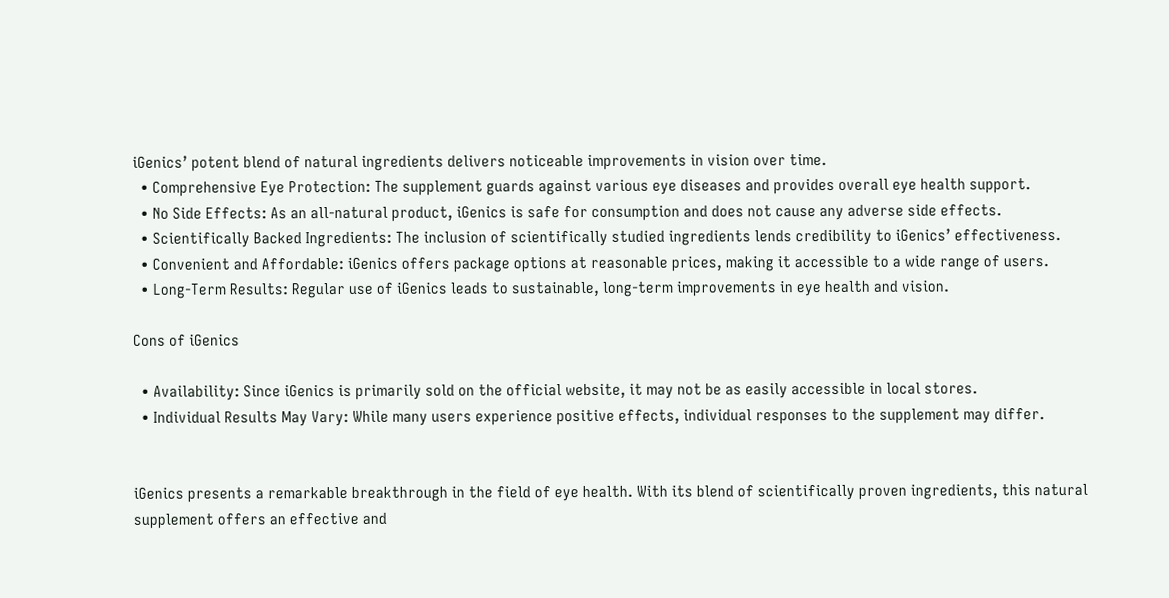iGenics’ potent blend of natural ingredients delivers noticeable improvements in vision over time.
  • Comprehensive Eye Protection: The supplement guards against various eye diseases and provides overall eye health support.
  • No Side Effects: As an all-natural product, iGenics is safe for consumption and does not cause any adverse side effects.
  • Scientifically Backed Ingredients: The inclusion of scientifically studied ingredients lends credibility to iGenics’ effectiveness.
  • Convenient and Affordable: iGenics offers package options at reasonable prices, making it accessible to a wide range of users.
  • Long-Term Results: Regular use of iGenics leads to sustainable, long-term improvements in eye health and vision.

Cons of iGenics

  • Availability: Since iGenics is primarily sold on the official website, it may not be as easily accessible in local stores.
  • Individual Results May Vary: While many users experience positive effects, individual responses to the supplement may differ.


iGenics presents a remarkable breakthrough in the field of eye health. With its blend of scientifically proven ingredients, this natural supplement offers an effective and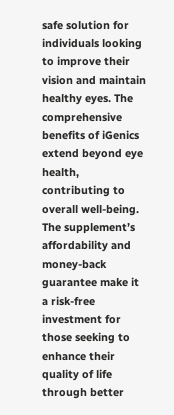safe solution for individuals looking to improve their vision and maintain healthy eyes. The comprehensive benefits of iGenics extend beyond eye health, contributing to overall well-being. The supplement’s affordability and money-back guarantee make it a risk-free investment for those seeking to enhance their quality of life through better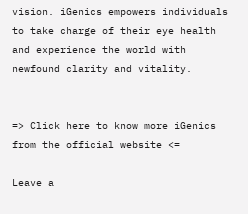vision. iGenics empowers individuals to take charge of their eye health and experience the world with newfound clarity and vitality.


=> Click here to know more iGenics from the official website <=

Leave a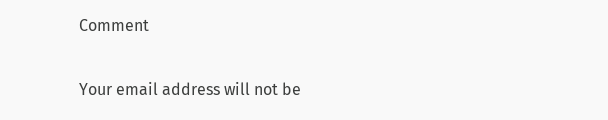Comment

Your email address will not be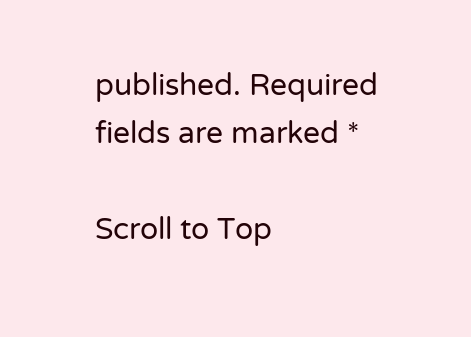published. Required fields are marked *

Scroll to Top